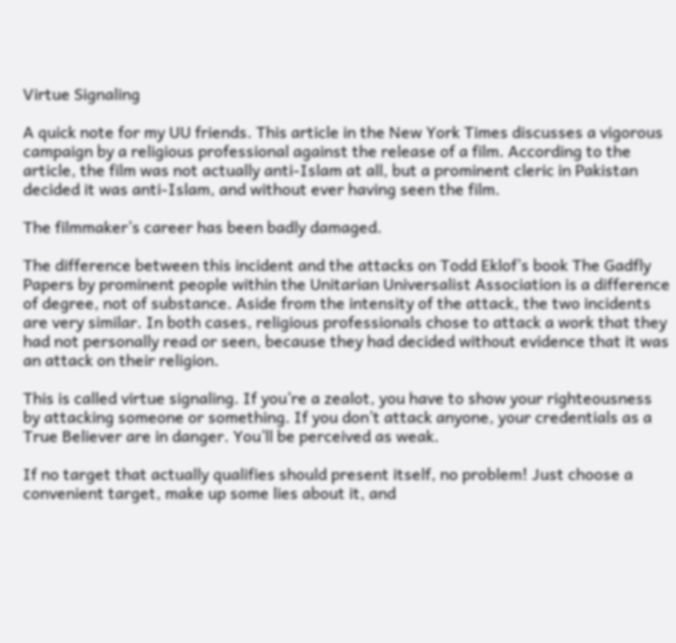Virtue Signaling

A quick note for my UU friends. This article in the New York Times discusses a vigorous campaign by a religious professional against the release of a film. According to the article, the film was not actually anti-Islam at all, but a prominent cleric in Pakistan decided it was anti-Islam, and without ever having seen the film.

The filmmaker’s career has been badly damaged.

The difference between this incident and the attacks on Todd Eklof’s book The Gadfly Papers by prominent people within the Unitarian Universalist Association is a difference of degree, not of substance. Aside from the intensity of the attack, the two incidents are very similar. In both cases, religious professionals chose to attack a work that they had not personally read or seen, because they had decided without evidence that it was an attack on their religion.

This is called virtue signaling. If you’re a zealot, you have to show your righteousness by attacking someone or something. If you don’t attack anyone, your credentials as a True Believer are in danger. You’ll be perceived as weak.

If no target that actually qualifies should present itself, no problem! Just choose a convenient target, make up some lies about it, and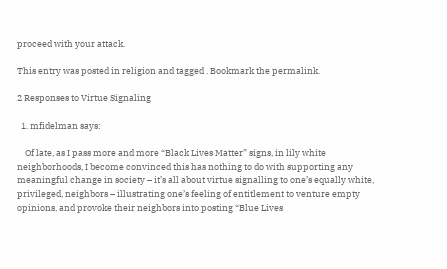proceed with your attack.

This entry was posted in religion and tagged . Bookmark the permalink.

2 Responses to Virtue Signaling

  1. mfidelman says:

    Of late, as I pass more and more “Black Lives Matter” signs, in lily white neighborhoods, I become convinced this has nothing to do with supporting any meaningful change in society – it’s all about virtue signalling to one’s equally white, privileged, neighbors – illustrating one’s feeling of entitlement to venture empty opinions, and provoke their neighbors into posting “Blue Lives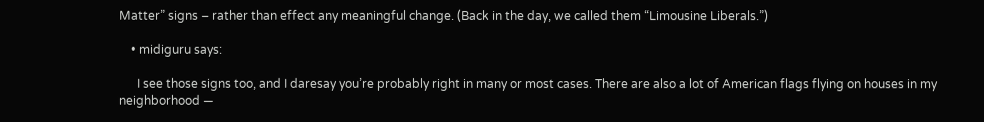Matter” signs – rather than effect any meaningful change. (Back in the day, we called them “Limousine Liberals.”)

    • midiguru says:

      I see those signs too, and I daresay you’re probably right in many or most cases. There are also a lot of American flags flying on houses in my neighborhood —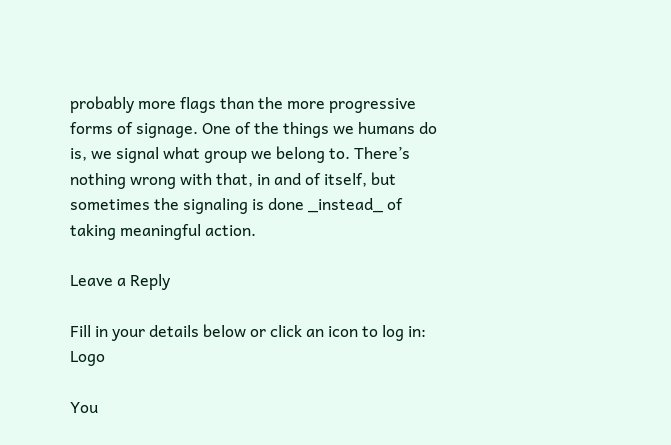probably more flags than the more progressive forms of signage. One of the things we humans do is, we signal what group we belong to. There’s nothing wrong with that, in and of itself, but sometimes the signaling is done _instead_ of taking meaningful action.

Leave a Reply

Fill in your details below or click an icon to log in: Logo

You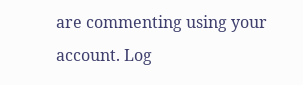are commenting using your account. Log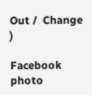Out /  Change )

Facebook photo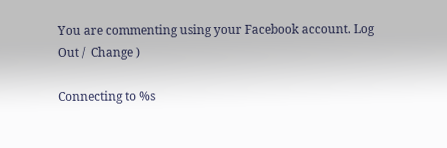You are commenting using your Facebook account. Log Out /  Change )

Connecting to %s